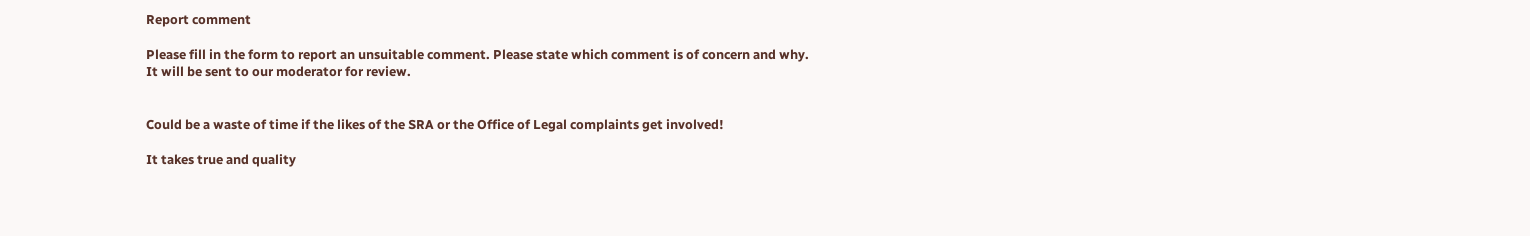Report comment

Please fill in the form to report an unsuitable comment. Please state which comment is of concern and why. It will be sent to our moderator for review.


Could be a waste of time if the likes of the SRA or the Office of Legal complaints get involved!

It takes true and quality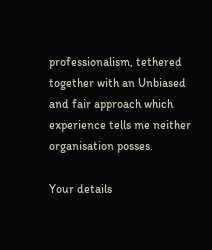professionalism, tethered together with an Unbiased and fair approach which experience tells me neither organisation posses.

Your details